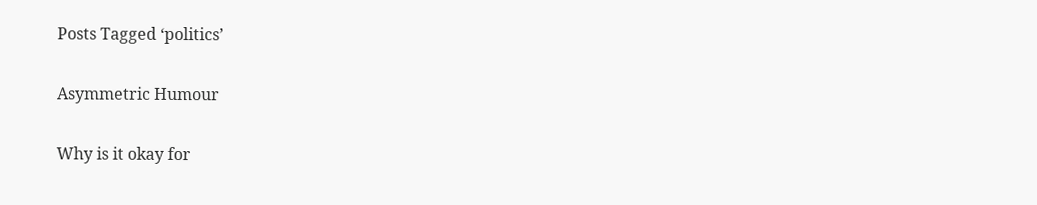Posts Tagged ‘politics’

Asymmetric Humour

Why is it okay for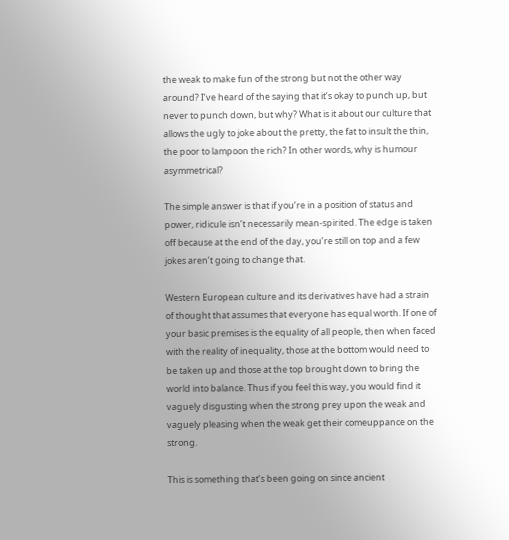the weak to make fun of the strong but not the other way around? I’ve heard of the saying that it’s okay to punch up, but never to punch down, but why? What is it about our culture that allows the ugly to joke about the pretty, the fat to insult the thin, the poor to lampoon the rich? In other words, why is humour asymmetrical?

The simple answer is that if you’re in a position of status and power, ridicule isn’t necessarily mean-spirited. The edge is taken off because at the end of the day, you’re still on top and a few jokes aren’t going to change that.

Western European culture and its derivatives have had a strain of thought that assumes that everyone has equal worth. If one of your basic premises is the equality of all people, then when faced with the reality of inequality, those at the bottom would need to be taken up and those at the top brought down to bring the world into balance. Thus if you feel this way, you would find it vaguely disgusting when the strong prey upon the weak and vaguely pleasing when the weak get their comeuppance on the strong.

This is something that’s been going on since ancient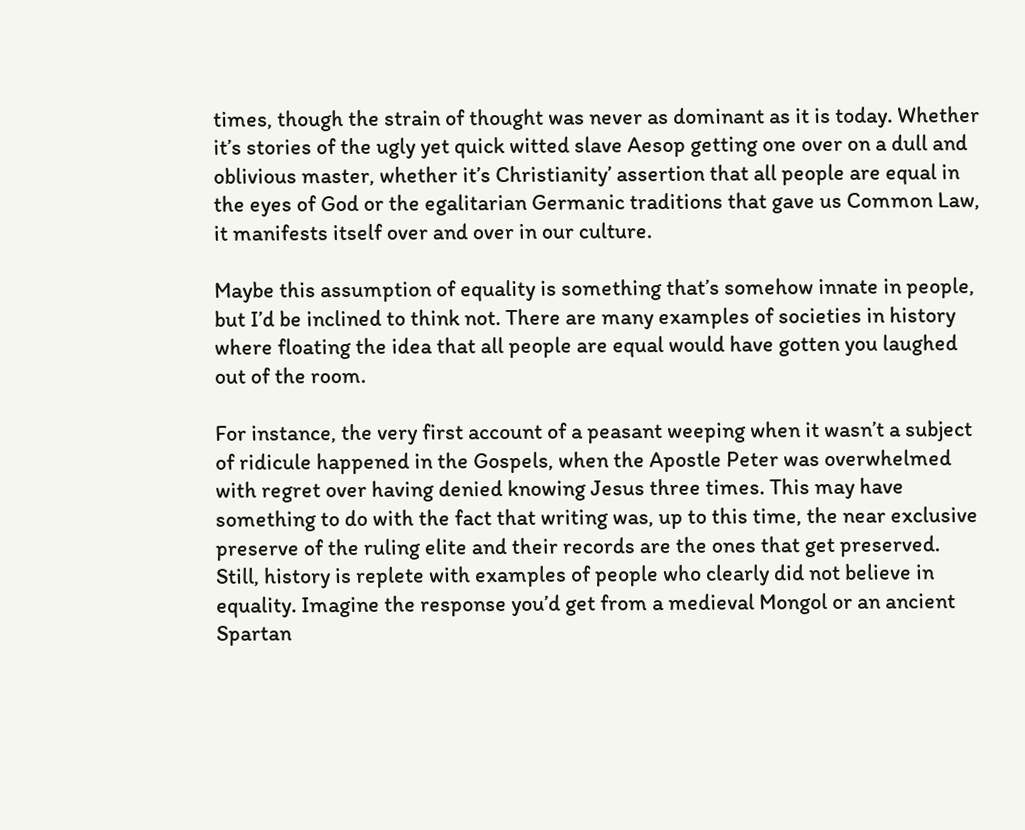times, though the strain of thought was never as dominant as it is today. Whether it’s stories of the ugly yet quick witted slave Aesop getting one over on a dull and oblivious master, whether it’s Christianity’ assertion that all people are equal in the eyes of God or the egalitarian Germanic traditions that gave us Common Law, it manifests itself over and over in our culture.

Maybe this assumption of equality is something that’s somehow innate in people, but I’d be inclined to think not. There are many examples of societies in history where floating the idea that all people are equal would have gotten you laughed out of the room.

For instance, the very first account of a peasant weeping when it wasn’t a subject of ridicule happened in the Gospels, when the Apostle Peter was overwhelmed with regret over having denied knowing Jesus three times. This may have something to do with the fact that writing was, up to this time, the near exclusive preserve of the ruling elite and their records are the ones that get preserved. Still, history is replete with examples of people who clearly did not believe in equality. Imagine the response you’d get from a medieval Mongol or an ancient Spartan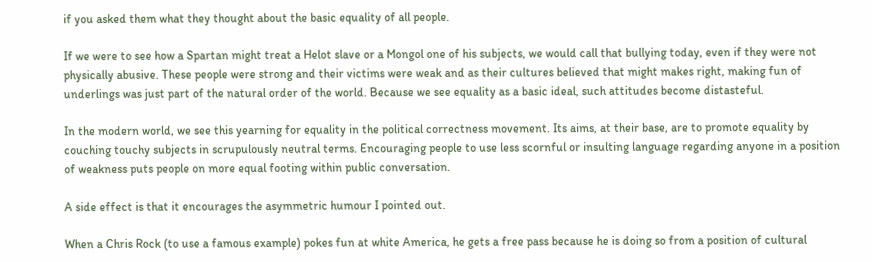if you asked them what they thought about the basic equality of all people.

If we were to see how a Spartan might treat a Helot slave or a Mongol one of his subjects, we would call that bullying today, even if they were not physically abusive. These people were strong and their victims were weak and as their cultures believed that might makes right, making fun of underlings was just part of the natural order of the world. Because we see equality as a basic ideal, such attitudes become distasteful.

In the modern world, we see this yearning for equality in the political correctness movement. Its aims, at their base, are to promote equality by couching touchy subjects in scrupulously neutral terms. Encouraging people to use less scornful or insulting language regarding anyone in a position of weakness puts people on more equal footing within public conversation.

A side effect is that it encourages the asymmetric humour I pointed out.

When a Chris Rock (to use a famous example) pokes fun at white America, he gets a free pass because he is doing so from a position of cultural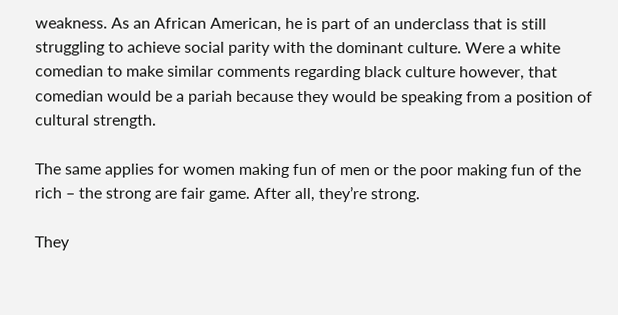weakness. As an African American, he is part of an underclass that is still struggling to achieve social parity with the dominant culture. Were a white comedian to make similar comments regarding black culture however, that comedian would be a pariah because they would be speaking from a position of cultural strength.

The same applies for women making fun of men or the poor making fun of the rich – the strong are fair game. After all, they’re strong.

They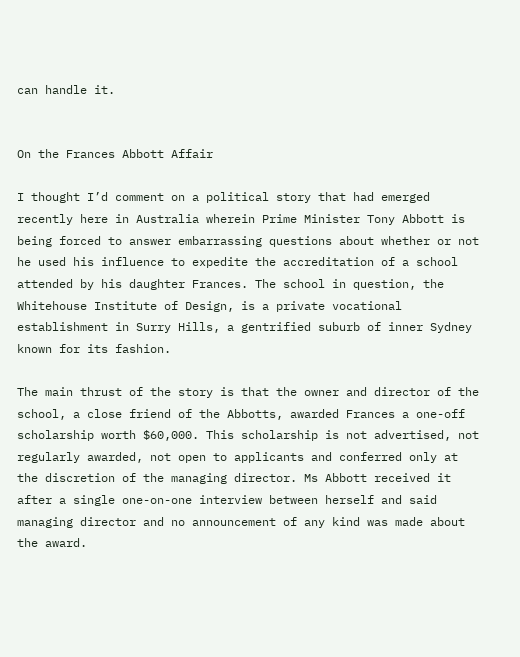can handle it.


On the Frances Abbott Affair

I thought I’d comment on a political story that had emerged recently here in Australia wherein Prime Minister Tony Abbott is being forced to answer embarrassing questions about whether or not he used his influence to expedite the accreditation of a school attended by his daughter Frances. The school in question, the Whitehouse Institute of Design, is a private vocational establishment in Surry Hills, a gentrified suburb of inner Sydney known for its fashion.

The main thrust of the story is that the owner and director of the school, a close friend of the Abbotts, awarded Frances a one-off scholarship worth $60,000. This scholarship is not advertised, not regularly awarded, not open to applicants and conferred only at the discretion of the managing director. Ms Abbott received it after a single one-on-one interview between herself and said managing director and no announcement of any kind was made about the award.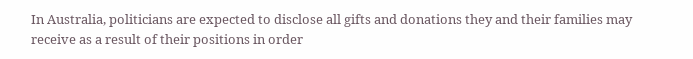In Australia, politicians are expected to disclose all gifts and donations they and their families may receive as a result of their positions in order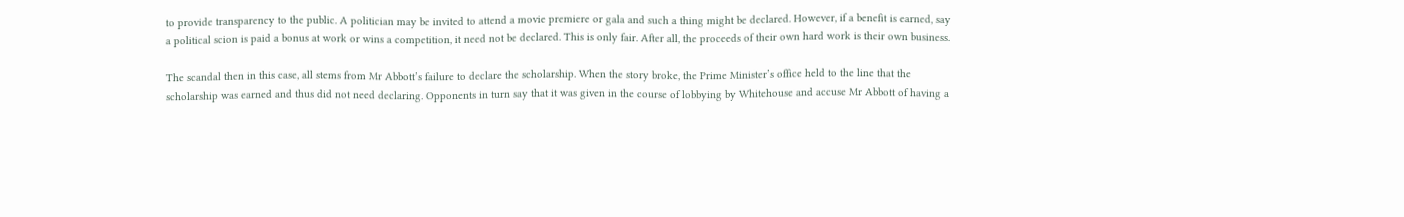to provide transparency to the public. A politician may be invited to attend a movie premiere or gala and such a thing might be declared. However, if a benefit is earned, say a political scion is paid a bonus at work or wins a competition, it need not be declared. This is only fair. After all, the proceeds of their own hard work is their own business.

The scandal then in this case, all stems from Mr Abbott’s failure to declare the scholarship. When the story broke, the Prime Minister’s office held to the line that the scholarship was earned and thus did not need declaring. Opponents in turn say that it was given in the course of lobbying by Whitehouse and accuse Mr Abbott of having a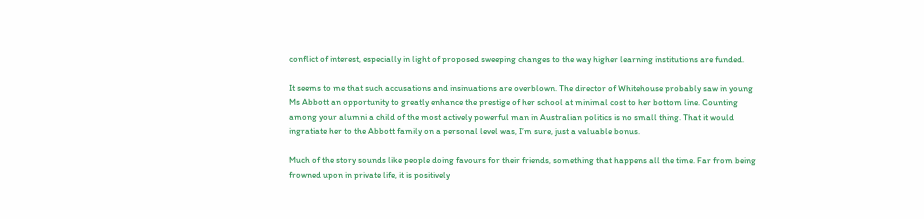conflict of interest, especially in light of proposed sweeping changes to the way higher learning institutions are funded.

It seems to me that such accusations and insinuations are overblown. The director of Whitehouse probably saw in young Ms Abbott an opportunity to greatly enhance the prestige of her school at minimal cost to her bottom line. Counting among your alumni a child of the most actively powerful man in Australian politics is no small thing. That it would ingratiate her to the Abbott family on a personal level was, I’m sure, just a valuable bonus.

Much of the story sounds like people doing favours for their friends, something that happens all the time. Far from being frowned upon in private life, it is positively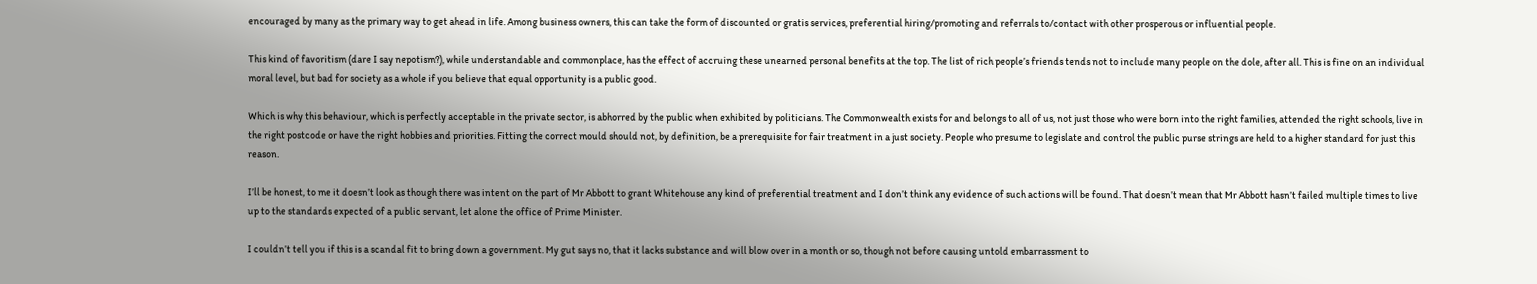encouraged by many as the primary way to get ahead in life. Among business owners, this can take the form of discounted or gratis services, preferential hiring/promoting and referrals to/contact with other prosperous or influential people.

This kind of favoritism (dare I say nepotism?), while understandable and commonplace, has the effect of accruing these unearned personal benefits at the top. The list of rich people’s friends tends not to include many people on the dole, after all. This is fine on an individual moral level, but bad for society as a whole if you believe that equal opportunity is a public good.

Which is why this behaviour, which is perfectly acceptable in the private sector, is abhorred by the public when exhibited by politicians. The Commonwealth exists for and belongs to all of us, not just those who were born into the right families, attended the right schools, live in the right postcode or have the right hobbies and priorities. Fitting the correct mould should not, by definition, be a prerequisite for fair treatment in a just society. People who presume to legislate and control the public purse strings are held to a higher standard for just this reason.

I’ll be honest, to me it doesn’t look as though there was intent on the part of Mr Abbott to grant Whitehouse any kind of preferential treatment and I don’t think any evidence of such actions will be found. That doesn’t mean that Mr Abbott hasn’t failed multiple times to live up to the standards expected of a public servant, let alone the office of Prime Minister.

I couldn’t tell you if this is a scandal fit to bring down a government. My gut says no, that it lacks substance and will blow over in a month or so, though not before causing untold embarrassment to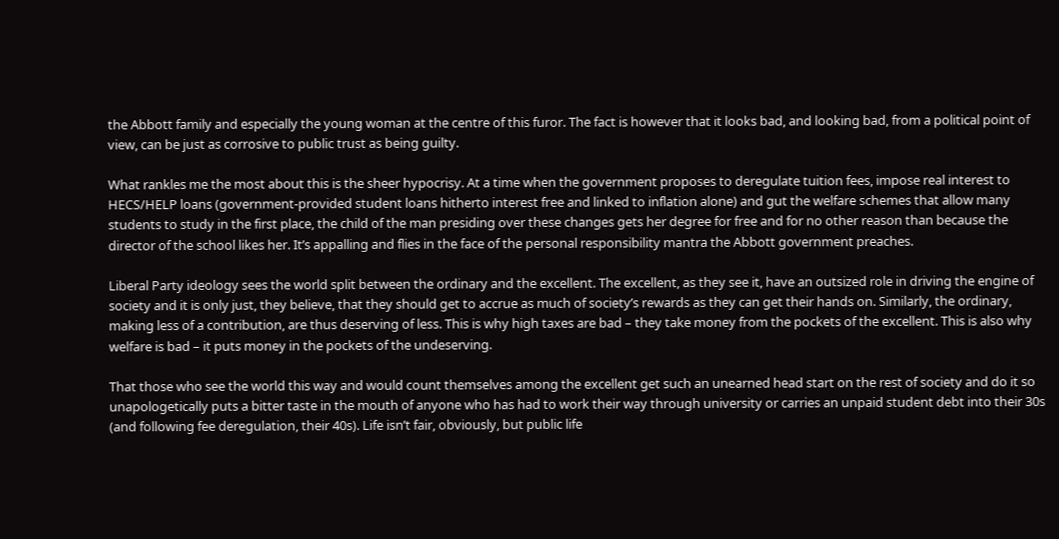the Abbott family and especially the young woman at the centre of this furor. The fact is however that it looks bad, and looking bad, from a political point of view, can be just as corrosive to public trust as being guilty.

What rankles me the most about this is the sheer hypocrisy. At a time when the government proposes to deregulate tuition fees, impose real interest to HECS/HELP loans (government-provided student loans hitherto interest free and linked to inflation alone) and gut the welfare schemes that allow many students to study in the first place, the child of the man presiding over these changes gets her degree for free and for no other reason than because the director of the school likes her. It’s appalling and flies in the face of the personal responsibility mantra the Abbott government preaches.

Liberal Party ideology sees the world split between the ordinary and the excellent. The excellent, as they see it, have an outsized role in driving the engine of society and it is only just, they believe, that they should get to accrue as much of society’s rewards as they can get their hands on. Similarly, the ordinary, making less of a contribution, are thus deserving of less. This is why high taxes are bad – they take money from the pockets of the excellent. This is also why welfare is bad – it puts money in the pockets of the undeserving.

That those who see the world this way and would count themselves among the excellent get such an unearned head start on the rest of society and do it so unapologetically puts a bitter taste in the mouth of anyone who has had to work their way through university or carries an unpaid student debt into their 30s (and following fee deregulation, their 40s). Life isn’t fair, obviously, but public life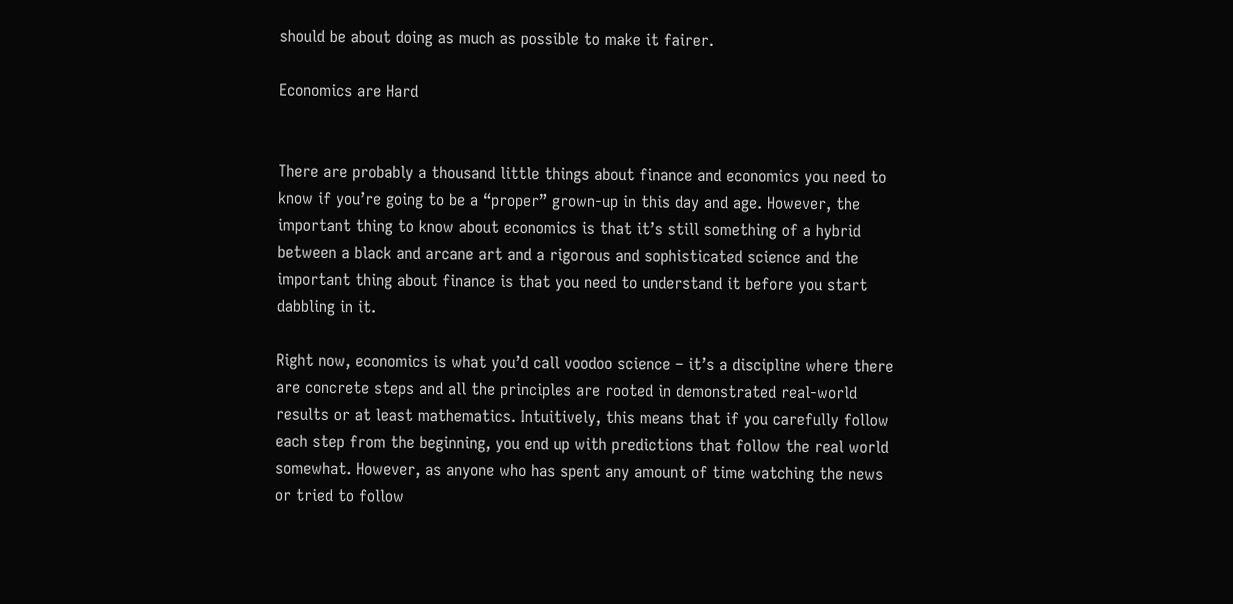should be about doing as much as possible to make it fairer.

Economics are Hard


There are probably a thousand little things about finance and economics you need to know if you’re going to be a “proper” grown-up in this day and age. However, the important thing to know about economics is that it’s still something of a hybrid between a black and arcane art and a rigorous and sophisticated science and the important thing about finance is that you need to understand it before you start dabbling in it.

Right now, economics is what you’d call voodoo science – it’s a discipline where there are concrete steps and all the principles are rooted in demonstrated real-world results or at least mathematics. Intuitively, this means that if you carefully follow each step from the beginning, you end up with predictions that follow the real world somewhat. However, as anyone who has spent any amount of time watching the news or tried to follow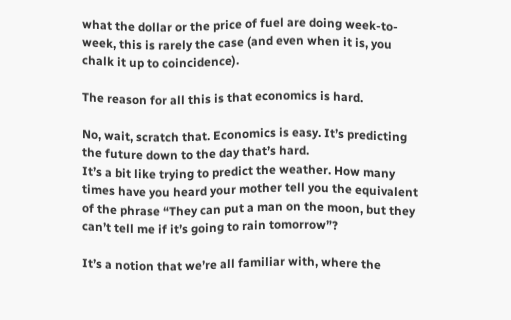what the dollar or the price of fuel are doing week-to-week, this is rarely the case (and even when it is, you chalk it up to coincidence).

The reason for all this is that economics is hard.

No, wait, scratch that. Economics is easy. It’s predicting the future down to the day that’s hard.
It’s a bit like trying to predict the weather. How many times have you heard your mother tell you the equivalent of the phrase “They can put a man on the moon, but they can’t tell me if it’s going to rain tomorrow”?

It’s a notion that we’re all familiar with, where the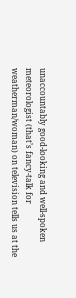unaccountably good-looking and well-spoken meteorologist (that’s fancy-talk for weatherman/woman) on television tells us at the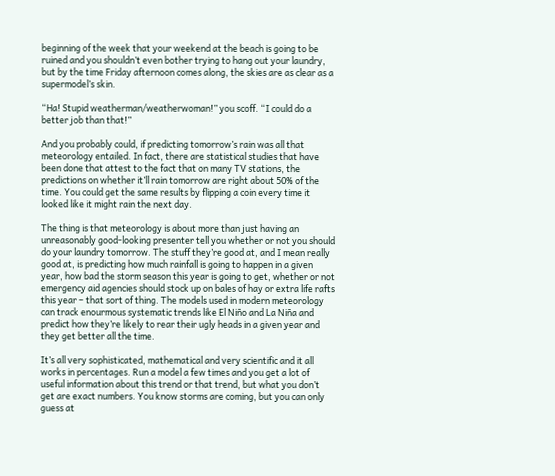beginning of the week that your weekend at the beach is going to be ruined and you shouldn’t even bother trying to hang out your laundry, but by the time Friday afternoon comes along, the skies are as clear as a supermodel’s skin.

“Ha! Stupid weatherman/weatherwoman!” you scoff. “I could do a better job than that!”

And you probably could, if predicting tomorrow’s rain was all that meteorology entailed. In fact, there are statistical studies that have been done that attest to the fact that on many TV stations, the predictions on whether it’ll rain tomorrow are right about 50% of the time. You could get the same results by flipping a coin every time it looked like it might rain the next day.

The thing is that meteorology is about more than just having an unreasonably good-looking presenter tell you whether or not you should do your laundry tomorrow. The stuff they’re good at, and I mean really good at, is predicting how much rainfall is going to happen in a given year, how bad the storm season this year is going to get, whether or not emergency aid agencies should stock up on bales of hay or extra life rafts this year – that sort of thing. The models used in modern meteorology can track enourmous systematic trends like El Niño and La Niña and predict how they’re likely to rear their ugly heads in a given year and they get better all the time.

It’s all very sophisticated, mathematical and very scientific and it all works in percentages. Run a model a few times and you get a lot of useful information about this trend or that trend, but what you don’t get are exact numbers. You know storms are coming, but you can only guess at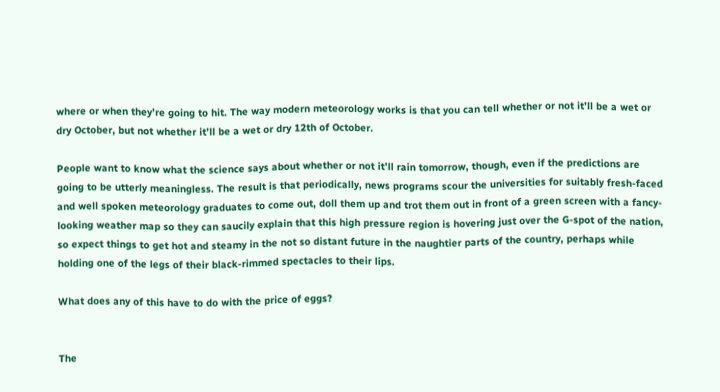where or when they’re going to hit. The way modern meteorology works is that you can tell whether or not it’ll be a wet or dry October, but not whether it’ll be a wet or dry 12th of October.

People want to know what the science says about whether or not it’ll rain tomorrow, though, even if the predictions are going to be utterly meaningless. The result is that periodically, news programs scour the universities for suitably fresh-faced and well spoken meteorology graduates to come out, doll them up and trot them out in front of a green screen with a fancy-looking weather map so they can saucily explain that this high pressure region is hovering just over the G-spot of the nation, so expect things to get hot and steamy in the not so distant future in the naughtier parts of the country, perhaps while holding one of the legs of their black-rimmed spectacles to their lips.

What does any of this have to do with the price of eggs?


The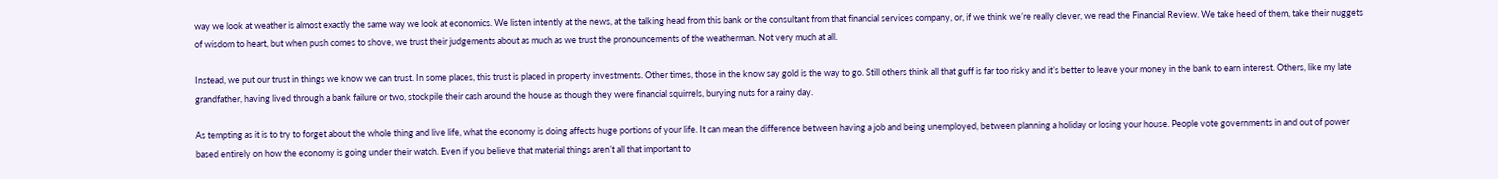way we look at weather is almost exactly the same way we look at economics. We listen intently at the news, at the talking head from this bank or the consultant from that financial services company, or, if we think we’re really clever, we read the Financial Review. We take heed of them, take their nuggets of wisdom to heart, but when push comes to shove, we trust their judgements about as much as we trust the pronouncements of the weatherman. Not very much at all.

Instead, we put our trust in things we know we can trust. In some places, this trust is placed in property investments. Other times, those in the know say gold is the way to go. Still others think all that guff is far too risky and it’s better to leave your money in the bank to earn interest. Others, like my late grandfather, having lived through a bank failure or two, stockpile their cash around the house as though they were financial squirrels, burying nuts for a rainy day.

As tempting as it is to try to forget about the whole thing and live life, what the economy is doing affects huge portions of your life. It can mean the difference between having a job and being unemployed, between planning a holiday or losing your house. People vote governments in and out of power based entirely on how the economy is going under their watch. Even if you believe that material things aren’t all that important to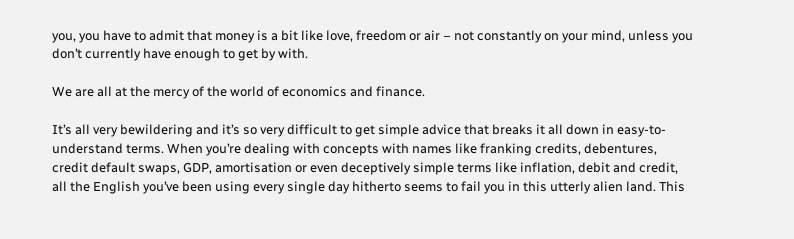you, you have to admit that money is a bit like love, freedom or air – not constantly on your mind, unless you don’t currently have enough to get by with.

We are all at the mercy of the world of economics and finance.

It’s all very bewildering and it’s so very difficult to get simple advice that breaks it all down in easy-to-understand terms. When you’re dealing with concepts with names like franking credits, debentures, credit default swaps, GDP, amortisation or even deceptively simple terms like inflation, debit and credit, all the English you’ve been using every single day hitherto seems to fail you in this utterly alien land. This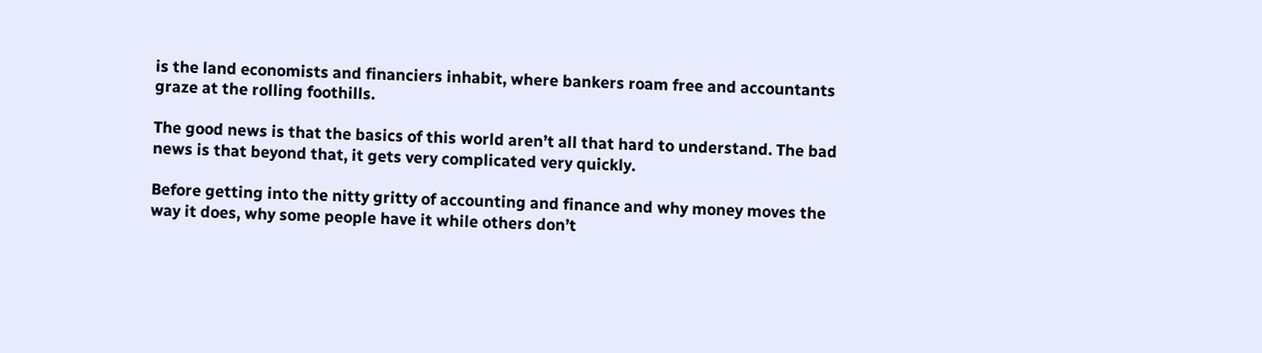is the land economists and financiers inhabit, where bankers roam free and accountants graze at the rolling foothills.

The good news is that the basics of this world aren’t all that hard to understand. The bad news is that beyond that, it gets very complicated very quickly.

Before getting into the nitty gritty of accounting and finance and why money moves the way it does, why some people have it while others don’t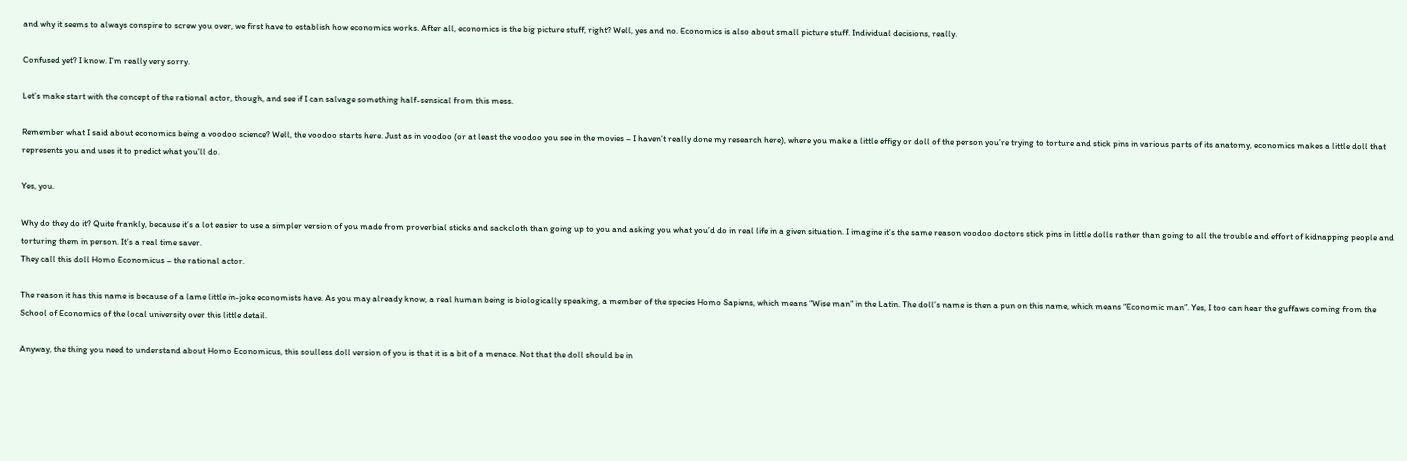and why it seems to always conspire to screw you over, we first have to establish how economics works. After all, economics is the big picture stuff, right? Well, yes and no. Economics is also about small picture stuff. Individual decisions, really.

Confused yet? I know. I’m really very sorry.

Let’s make start with the concept of the rational actor, though, and see if I can salvage something half-sensical from this mess.

Remember what I said about economics being a voodoo science? Well, the voodoo starts here. Just as in voodoo (or at least the voodoo you see in the movies – I haven’t really done my research here), where you make a little effigy or doll of the person you’re trying to torture and stick pins in various parts of its anatomy, economics makes a little doll that represents you and uses it to predict what you’ll do.

Yes, you.

Why do they do it? Quite frankly, because it’s a lot easier to use a simpler version of you made from proverbial sticks and sackcloth than going up to you and asking you what you’d do in real life in a given situation. I imagine it’s the same reason voodoo doctors stick pins in little dolls rather than going to all the trouble and effort of kidnapping people and torturing them in person. It’s a real time saver.
They call this doll Homo Economicus – the rational actor.

The reason it has this name is because of a lame little in-joke economists have. As you may already know, a real human being is biologically speaking, a member of the species Homo Sapiens, which means “Wise man” in the Latin. The doll’s name is then a pun on this name, which means “Economic man”. Yes, I too can hear the guffaws coming from the School of Economics of the local university over this little detail.

Anyway, the thing you need to understand about Homo Economicus, this soulless doll version of you is that it is a bit of a menace. Not that the doll should be in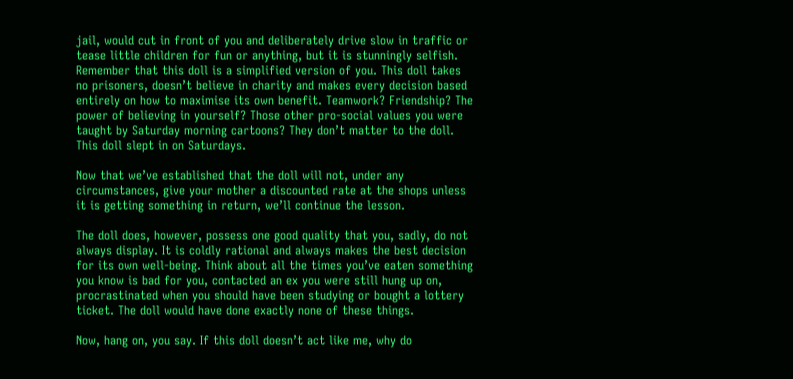jail, would cut in front of you and deliberately drive slow in traffic or tease little children for fun or anything, but it is stunningly selfish. Remember that this doll is a simplified version of you. This doll takes no prisoners, doesn’t believe in charity and makes every decision based entirely on how to maximise its own benefit. Teamwork? Friendship? The power of believing in yourself? Those other pro-social values you were taught by Saturday morning cartoons? They don’t matter to the doll. This doll slept in on Saturdays.

Now that we’ve established that the doll will not, under any circumstances, give your mother a discounted rate at the shops unless it is getting something in return, we’ll continue the lesson.

The doll does, however, possess one good quality that you, sadly, do not always display. It is coldly rational and always makes the best decision for its own well-being. Think about all the times you’ve eaten something you know is bad for you, contacted an ex you were still hung up on, procrastinated when you should have been studying or bought a lottery ticket. The doll would have done exactly none of these things.

Now, hang on, you say. If this doll doesn’t act like me, why do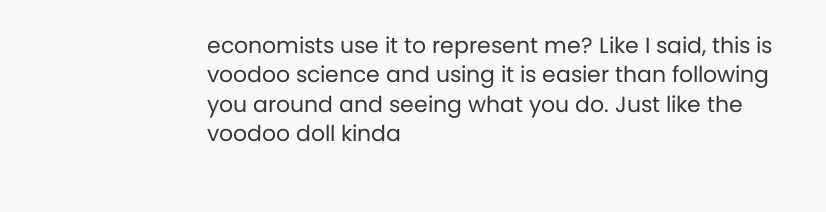economists use it to represent me? Like I said, this is voodoo science and using it is easier than following you around and seeing what you do. Just like the voodoo doll kinda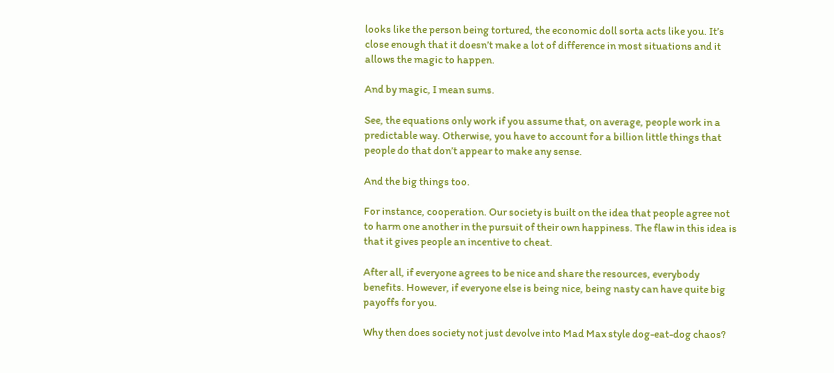looks like the person being tortured, the economic doll sorta acts like you. It’s close enough that it doesn’t make a lot of difference in most situations and it allows the magic to happen.

And by magic, I mean sums.

See, the equations only work if you assume that, on average, people work in a predictable way. Otherwise, you have to account for a billion little things that people do that don’t appear to make any sense.

And the big things too.

For instance, cooperation. Our society is built on the idea that people agree not to harm one another in the pursuit of their own happiness. The flaw in this idea is that it gives people an incentive to cheat.

After all, if everyone agrees to be nice and share the resources, everybody benefits. However, if everyone else is being nice, being nasty can have quite big payoffs for you.

Why then does society not just devolve into Mad Max style dog-eat-dog chaos?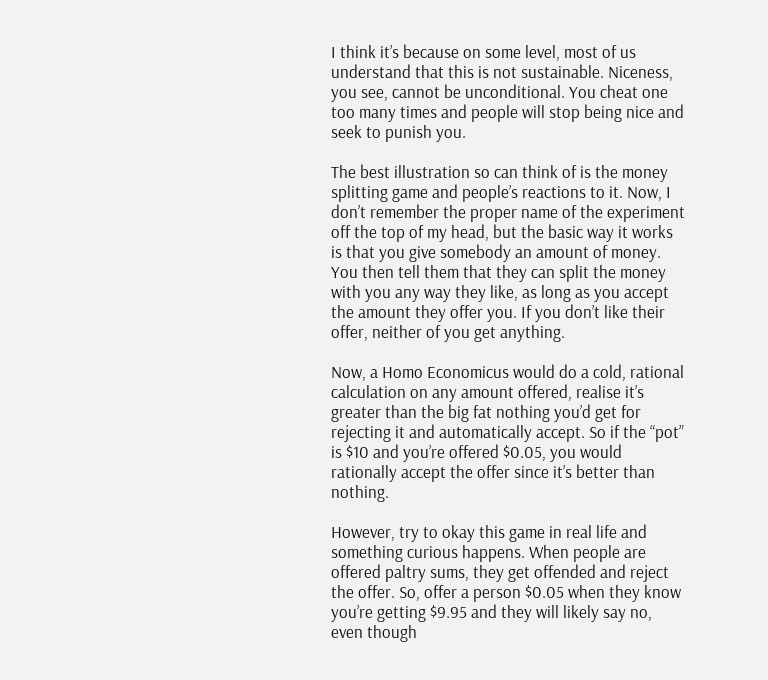I think it’s because on some level, most of us understand that this is not sustainable. Niceness, you see, cannot be unconditional. You cheat one too many times and people will stop being nice and seek to punish you.

The best illustration so can think of is the money splitting game and people’s reactions to it. Now, I don’t remember the proper name of the experiment off the top of my head, but the basic way it works is that you give somebody an amount of money. You then tell them that they can split the money with you any way they like, as long as you accept the amount they offer you. If you don’t like their offer, neither of you get anything.

Now, a Homo Economicus would do a cold, rational calculation on any amount offered, realise it’s greater than the big fat nothing you’d get for rejecting it and automatically accept. So if the “pot” is $10 and you’re offered $0.05, you would rationally accept the offer since it’s better than nothing.

However, try to okay this game in real life and something curious happens. When people are offered paltry sums, they get offended and reject the offer. So, offer a person $0.05 when they know you’re getting $9.95 and they will likely say no, even though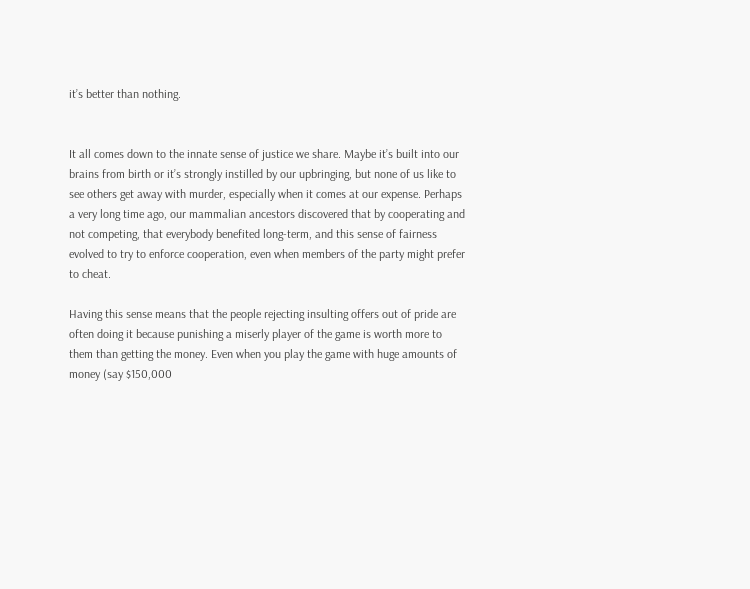it’s better than nothing.


It all comes down to the innate sense of justice we share. Maybe it’s built into our brains from birth or it’s strongly instilled by our upbringing, but none of us like to see others get away with murder, especially when it comes at our expense. Perhaps a very long time ago, our mammalian ancestors discovered that by cooperating and not competing, that everybody benefited long-term, and this sense of fairness evolved to try to enforce cooperation, even when members of the party might prefer to cheat.

Having this sense means that the people rejecting insulting offers out of pride are often doing it because punishing a miserly player of the game is worth more to them than getting the money. Even when you play the game with huge amounts of money (say $150,000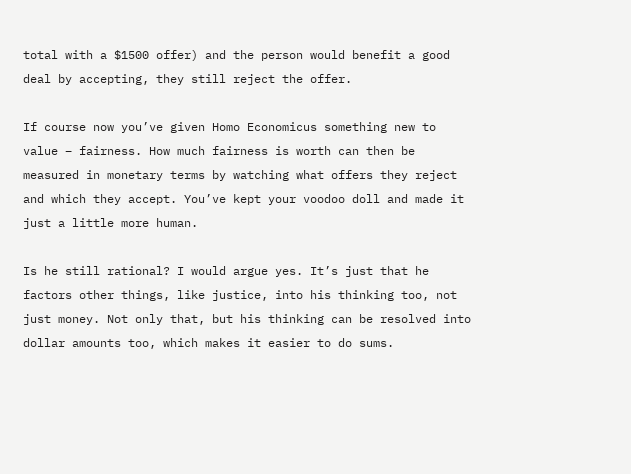total with a $1500 offer) and the person would benefit a good deal by accepting, they still reject the offer.

If course now you’ve given Homo Economicus something new to value – fairness. How much fairness is worth can then be measured in monetary terms by watching what offers they reject and which they accept. You’ve kept your voodoo doll and made it just a little more human.

Is he still rational? I would argue yes. It’s just that he factors other things, like justice, into his thinking too, not just money. Not only that, but his thinking can be resolved into dollar amounts too, which makes it easier to do sums.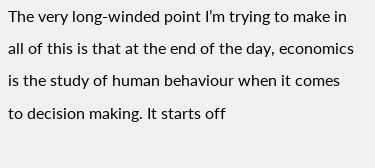The very long-winded point I’m trying to make in all of this is that at the end of the day, economics is the study of human behaviour when it comes to decision making. It starts off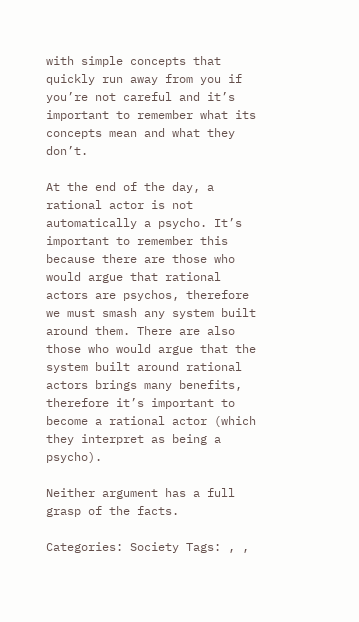with simple concepts that quickly run away from you if you’re not careful and it’s important to remember what its concepts mean and what they don’t.

At the end of the day, a rational actor is not automatically a psycho. It’s important to remember this because there are those who would argue that rational actors are psychos, therefore we must smash any system built around them. There are also those who would argue that the system built around rational actors brings many benefits, therefore it’s important to become a rational actor (which they interpret as being a psycho).

Neither argument has a full grasp of the facts.

Categories: Society Tags: , ,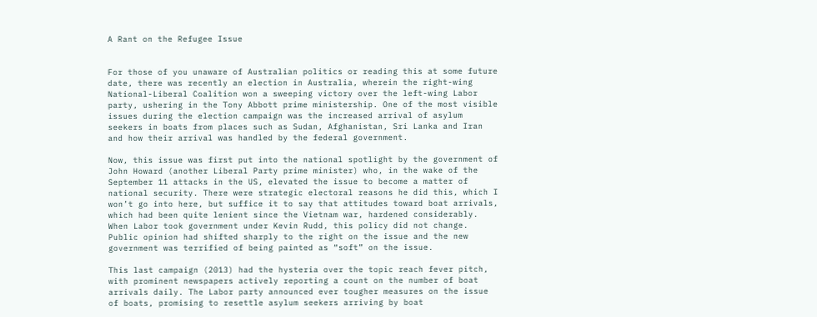A Rant on the Refugee Issue


For those of you unaware of Australian politics or reading this at some future date, there was recently an election in Australia, wherein the right-wing National-Liberal Coalition won a sweeping victory over the left-wing Labor party, ushering in the Tony Abbott prime ministership. One of the most visible issues during the election campaign was the increased arrival of asylum seekers in boats from places such as Sudan, Afghanistan, Sri Lanka and Iran and how their arrival was handled by the federal government.

Now, this issue was first put into the national spotlight by the government of John Howard (another Liberal Party prime minister) who, in the wake of the September 11 attacks in the US, elevated the issue to become a matter of national security. There were strategic electoral reasons he did this, which I won’t go into here, but suffice it to say that attitudes toward boat arrivals, which had been quite lenient since the Vietnam war, hardened considerably. When Labor took government under Kevin Rudd, this policy did not change. Public opinion had shifted sharply to the right on the issue and the new government was terrified of being painted as “soft” on the issue.

This last campaign (2013) had the hysteria over the topic reach fever pitch, with prominent newspapers actively reporting a count on the number of boat arrivals daily. The Labor party announced ever tougher measures on the issue of boats, promising to resettle asylum seekers arriving by boat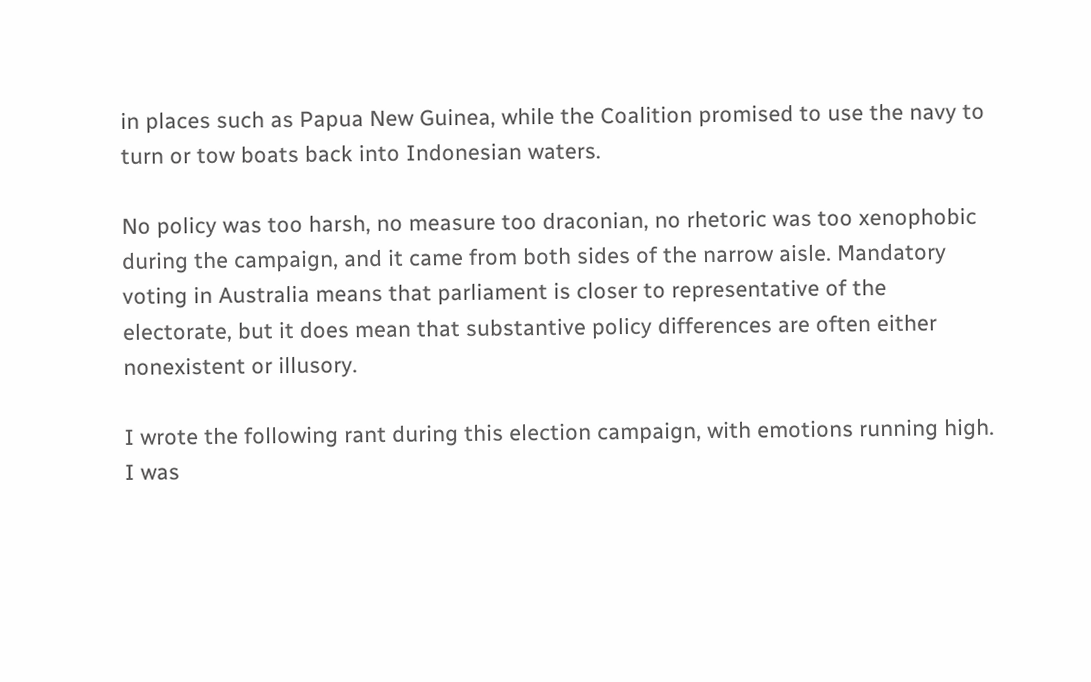in places such as Papua New Guinea, while the Coalition promised to use the navy to turn or tow boats back into Indonesian waters.

No policy was too harsh, no measure too draconian, no rhetoric was too xenophobic during the campaign, and it came from both sides of the narrow aisle. Mandatory voting in Australia means that parliament is closer to representative of the electorate, but it does mean that substantive policy differences are often either nonexistent or illusory.

I wrote the following rant during this election campaign, with emotions running high. I was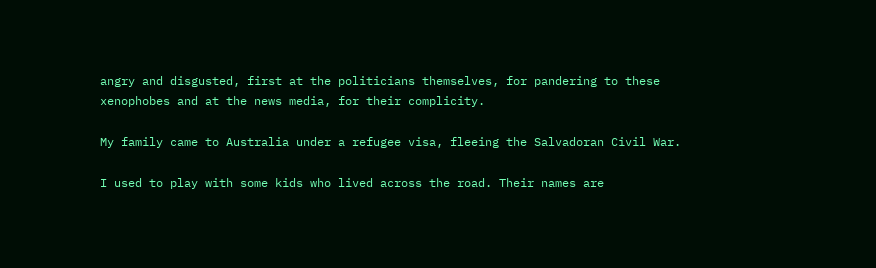angry and disgusted, first at the politicians themselves, for pandering to these xenophobes and at the news media, for their complicity.

My family came to Australia under a refugee visa, fleeing the Salvadoran Civil War.

I used to play with some kids who lived across the road. Their names are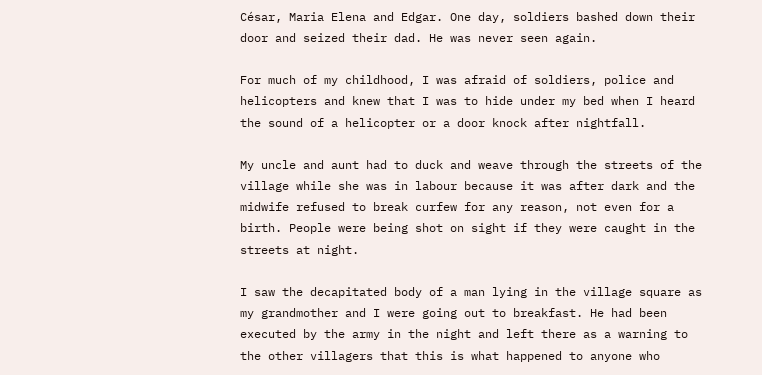César, Maria Elena and Edgar. One day, soldiers bashed down their door and seized their dad. He was never seen again.

For much of my childhood, I was afraid of soldiers, police and helicopters and knew that I was to hide under my bed when I heard the sound of a helicopter or a door knock after nightfall.

My uncle and aunt had to duck and weave through the streets of the village while she was in labour because it was after dark and the midwife refused to break curfew for any reason, not even for a birth. People were being shot on sight if they were caught in the streets at night.

I saw the decapitated body of a man lying in the village square as my grandmother and I were going out to breakfast. He had been executed by the army in the night and left there as a warning to the other villagers that this is what happened to anyone who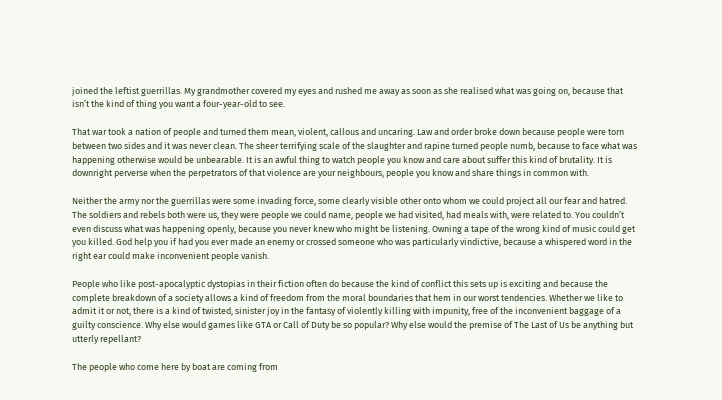joined the leftist guerrillas. My grandmother covered my eyes and rushed me away as soon as she realised what was going on, because that isn’t the kind of thing you want a four-year-old to see.

That war took a nation of people and turned them mean, violent, callous and uncaring. Law and order broke down because people were torn between two sides and it was never clean. The sheer terrifying scale of the slaughter and rapine turned people numb, because to face what was happening otherwise would be unbearable. It is an awful thing to watch people you know and care about suffer this kind of brutality. It is downright perverse when the perpetrators of that violence are your neighbours, people you know and share things in common with.

Neither the army nor the guerrillas were some invading force, some clearly visible other onto whom we could project all our fear and hatred. The soldiers and rebels both were us, they were people we could name, people we had visited, had meals with, were related to. You couldn’t even discuss what was happening openly, because you never knew who might be listening. Owning a tape of the wrong kind of music could get you killed. God help you if had you ever made an enemy or crossed someone who was particularly vindictive, because a whispered word in the right ear could make inconvenient people vanish.

People who like post-apocalyptic dystopias in their fiction often do because the kind of conflict this sets up is exciting and because the complete breakdown of a society allows a kind of freedom from the moral boundaries that hem in our worst tendencies. Whether we like to admit it or not, there is a kind of twisted, sinister joy in the fantasy of violently killing with impunity, free of the inconvenient baggage of a guilty conscience. Why else would games like GTA or Call of Duty be so popular? Why else would the premise of The Last of Us be anything but utterly repellant?

The people who come here by boat are coming from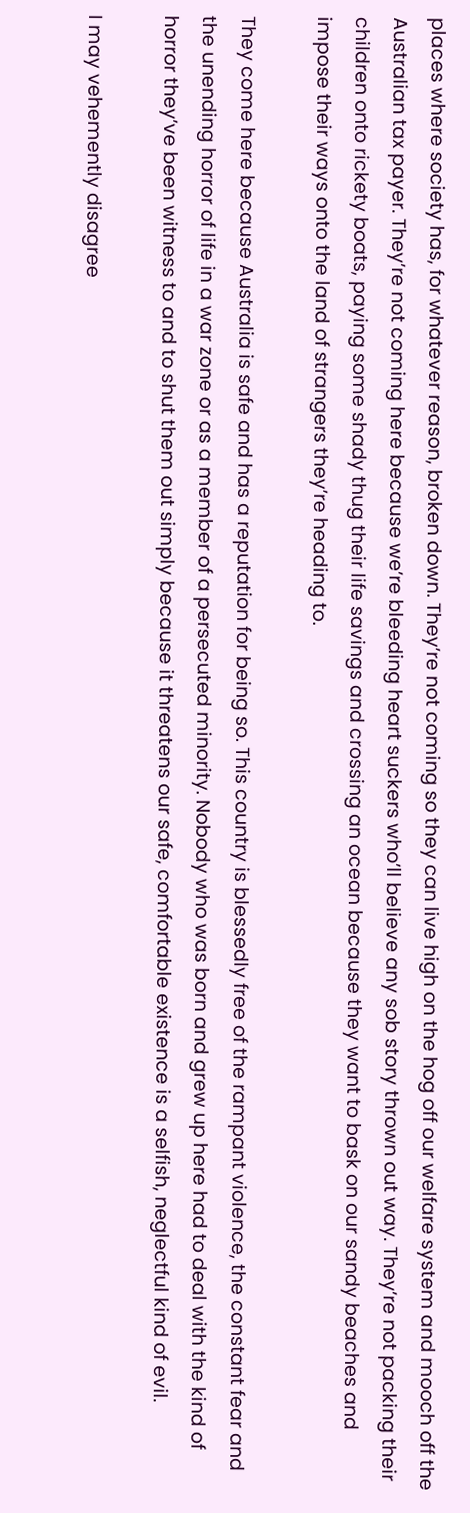places where society has, for whatever reason, broken down. They’re not coming so they can live high on the hog off our welfare system and mooch off the Australian tax payer. They’re not coming here because we’re bleeding heart suckers who’ll believe any sob story thrown out way. They’re not packing their children onto rickety boats, paying some shady thug their life savings and crossing an ocean because they want to bask on our sandy beaches and impose their ways onto the land of strangers they’re heading to.

They come here because Australia is safe and has a reputation for being so. This country is blessedly free of the rampant violence, the constant fear and the unending horror of life in a war zone or as a member of a persecuted minority. Nobody who was born and grew up here had to deal with the kind of horror they’ve been witness to and to shut them out simply because it threatens our safe, comfortable existence is a selfish, neglectful kind of evil.

I may vehemently disagree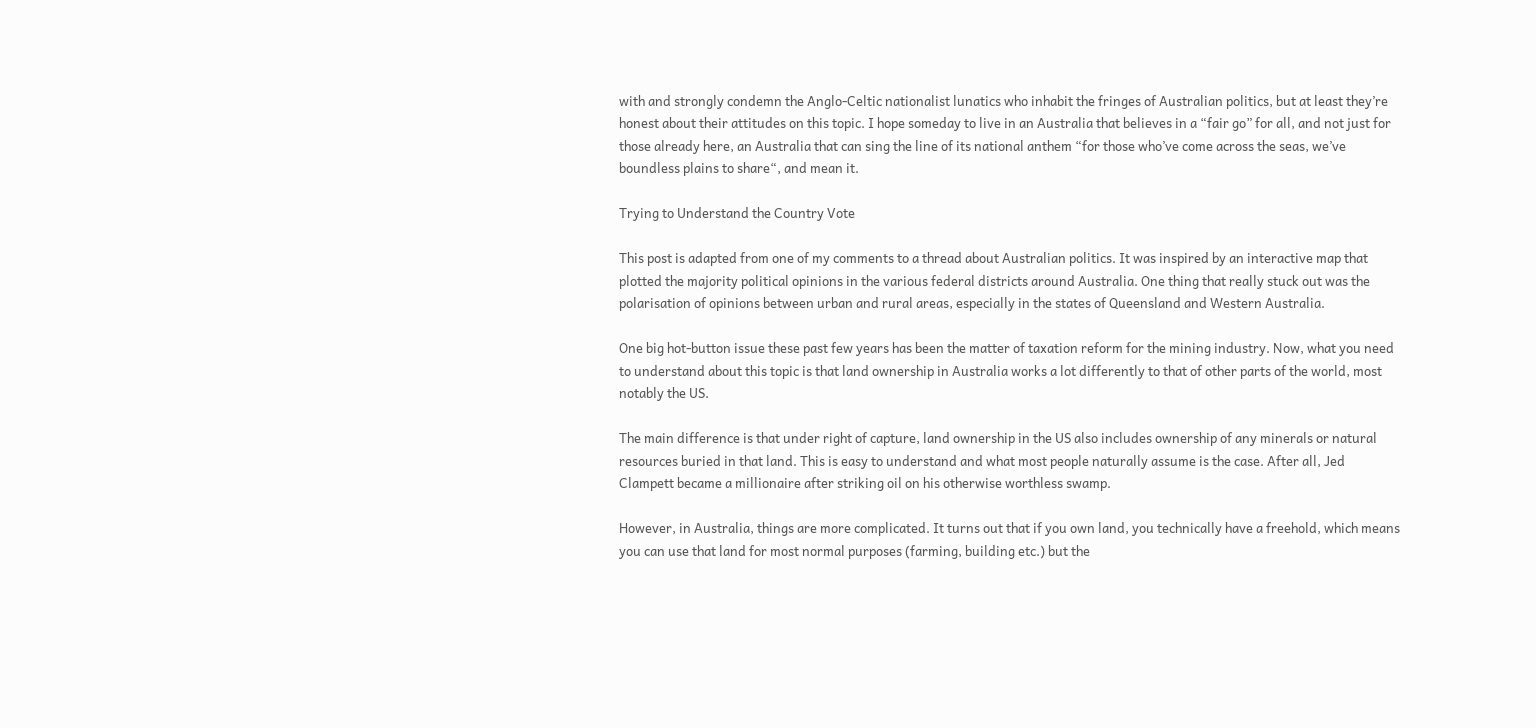with and strongly condemn the Anglo-Celtic nationalist lunatics who inhabit the fringes of Australian politics, but at least they’re honest about their attitudes on this topic. I hope someday to live in an Australia that believes in a “fair go” for all, and not just for those already here, an Australia that can sing the line of its national anthem “for those who’ve come across the seas, we’ve boundless plains to share“, and mean it.

Trying to Understand the Country Vote

This post is adapted from one of my comments to a thread about Australian politics. It was inspired by an interactive map that plotted the majority political opinions in the various federal districts around Australia. One thing that really stuck out was the polarisation of opinions between urban and rural areas, especially in the states of Queensland and Western Australia.

One big hot-button issue these past few years has been the matter of taxation reform for the mining industry. Now, what you need to understand about this topic is that land ownership in Australia works a lot differently to that of other parts of the world, most notably the US.

The main difference is that under right of capture, land ownership in the US also includes ownership of any minerals or natural resources buried in that land. This is easy to understand and what most people naturally assume is the case. After all, Jed Clampett became a millionaire after striking oil on his otherwise worthless swamp.

However, in Australia, things are more complicated. It turns out that if you own land, you technically have a freehold, which means you can use that land for most normal purposes (farming, building etc.) but the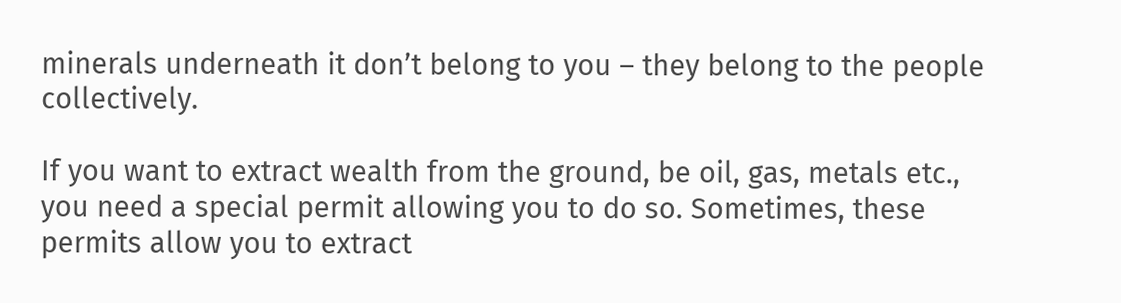minerals underneath it don’t belong to you – they belong to the people collectively.

If you want to extract wealth from the ground, be oil, gas, metals etc., you need a special permit allowing you to do so. Sometimes, these permits allow you to extract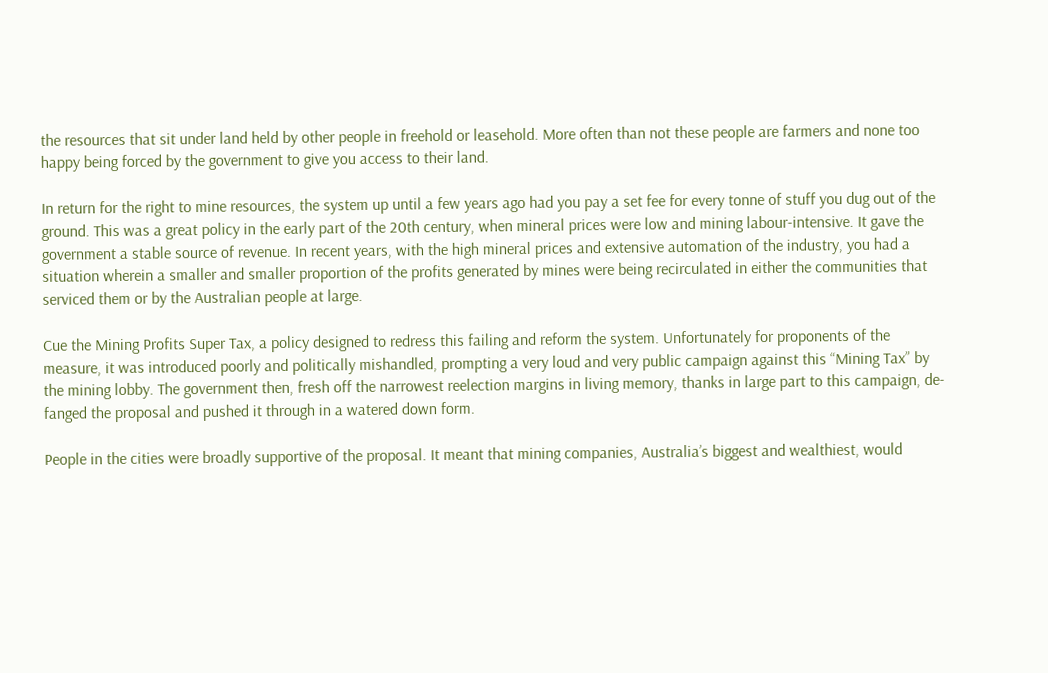the resources that sit under land held by other people in freehold or leasehold. More often than not these people are farmers and none too happy being forced by the government to give you access to their land.

In return for the right to mine resources, the system up until a few years ago had you pay a set fee for every tonne of stuff you dug out of the ground. This was a great policy in the early part of the 20th century, when mineral prices were low and mining labour-intensive. It gave the government a stable source of revenue. In recent years, with the high mineral prices and extensive automation of the industry, you had a situation wherein a smaller and smaller proportion of the profits generated by mines were being recirculated in either the communities that serviced them or by the Australian people at large.

Cue the Mining Profits Super Tax, a policy designed to redress this failing and reform the system. Unfortunately for proponents of the measure, it was introduced poorly and politically mishandled, prompting a very loud and very public campaign against this “Mining Tax” by the mining lobby. The government then, fresh off the narrowest reelection margins in living memory, thanks in large part to this campaign, de-fanged the proposal and pushed it through in a watered down form.

People in the cities were broadly supportive of the proposal. It meant that mining companies, Australia’s biggest and wealthiest, would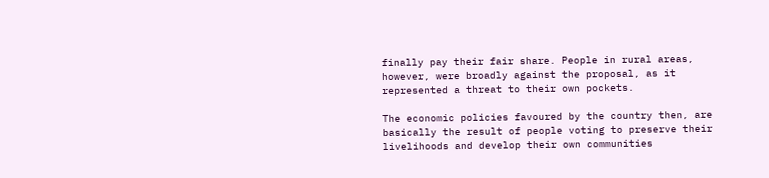finally pay their fair share. People in rural areas, however, were broadly against the proposal, as it represented a threat to their own pockets.

The economic policies favoured by the country then, are basically the result of people voting to preserve their livelihoods and develop their own communities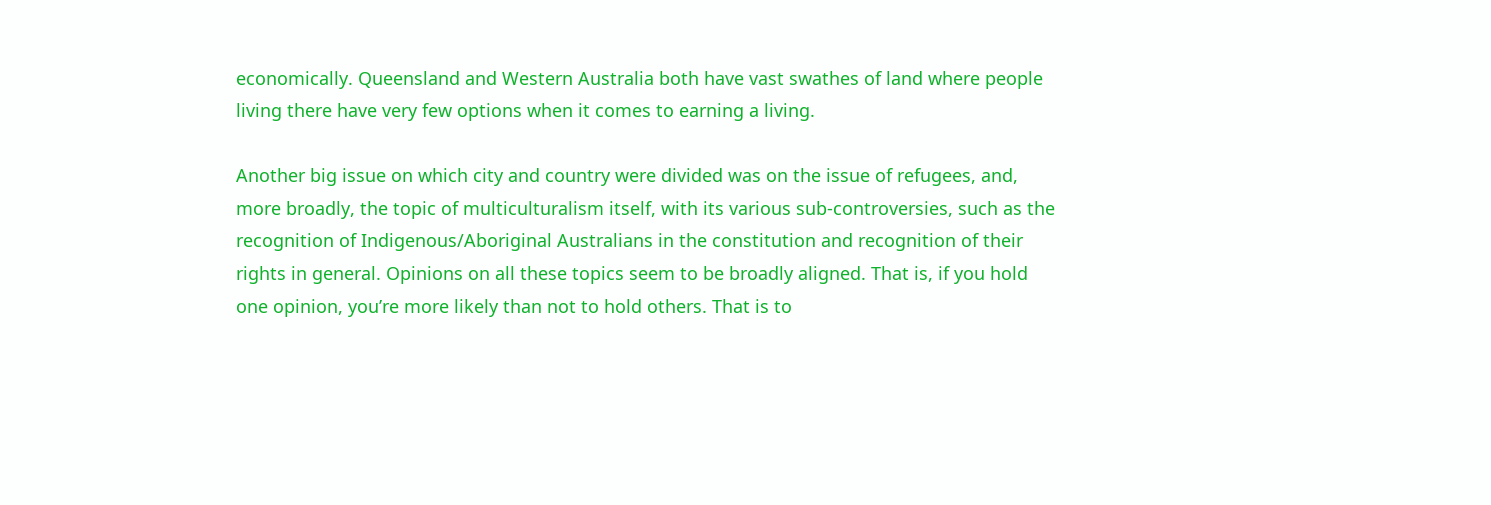economically. Queensland and Western Australia both have vast swathes of land where people living there have very few options when it comes to earning a living.

Another big issue on which city and country were divided was on the issue of refugees, and, more broadly, the topic of multiculturalism itself, with its various sub-controversies, such as the recognition of Indigenous/Aboriginal Australians in the constitution and recognition of their rights in general. Opinions on all these topics seem to be broadly aligned. That is, if you hold one opinion, you’re more likely than not to hold others. That is to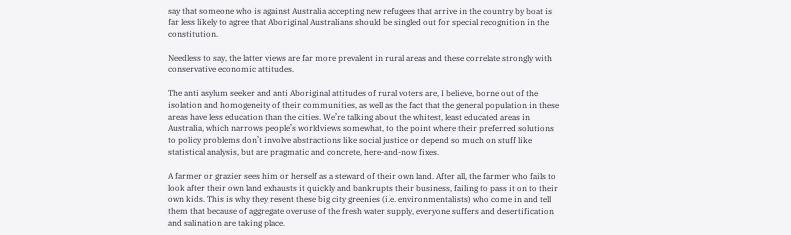say that someone who is against Australia accepting new refugees that arrive in the country by boat is far less likely to agree that Aboriginal Australians should be singled out for special recognition in the constitution.

Needless to say, the latter views are far more prevalent in rural areas and these correlate strongly with conservative economic attitudes.

The anti asylum seeker and anti Aboriginal attitudes of rural voters are, I believe, borne out of the isolation and homogeneity of their communities, as well as the fact that the general population in these areas have less education than the cities. We’re talking about the whitest, least educated areas in Australia, which narrows people’s worldviews somewhat, to the point where their preferred solutions to policy problems don’t involve abstractions like social justice or depend so much on stuff like statistical analysis, but are pragmatic and concrete, here-and-now fixes.

A farmer or grazier sees him or herself as a steward of their own land. After all, the farmer who fails to look after their own land exhausts it quickly and bankrupts their business, failing to pass it on to their own kids. This is why they resent these big city greenies (i.e. environmentalists) who come in and tell them that because of aggregate overuse of the fresh water supply, everyone suffers and desertification and salination are taking place.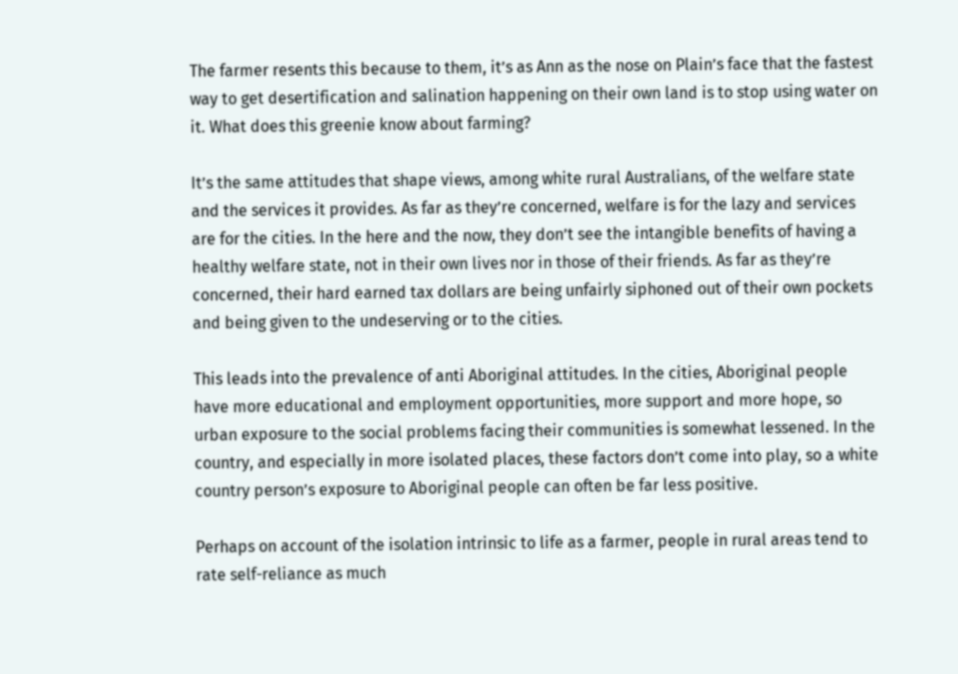The farmer resents this because to them, it’s as Ann as the nose on Plain’s face that the fastest way to get desertification and salination happening on their own land is to stop using water on it. What does this greenie know about farming?

It’s the same attitudes that shape views, among white rural Australians, of the welfare state and the services it provides. As far as they’re concerned, welfare is for the lazy and services are for the cities. In the here and the now, they don’t see the intangible benefits of having a healthy welfare state, not in their own lives nor in those of their friends. As far as they’re concerned, their hard earned tax dollars are being unfairly siphoned out of their own pockets and being given to the undeserving or to the cities.

This leads into the prevalence of anti Aboriginal attitudes. In the cities, Aboriginal people have more educational and employment opportunities, more support and more hope, so urban exposure to the social problems facing their communities is somewhat lessened. In the country, and especially in more isolated places, these factors don’t come into play, so a white country person’s exposure to Aboriginal people can often be far less positive.

Perhaps on account of the isolation intrinsic to life as a farmer, people in rural areas tend to rate self-reliance as much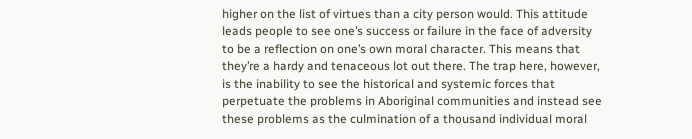higher on the list of virtues than a city person would. This attitude leads people to see one’s success or failure in the face of adversity to be a reflection on one’s own moral character. This means that they’re a hardy and tenaceous lot out there. The trap here, however, is the inability to see the historical and systemic forces that perpetuate the problems in Aboriginal communities and instead see these problems as the culmination of a thousand individual moral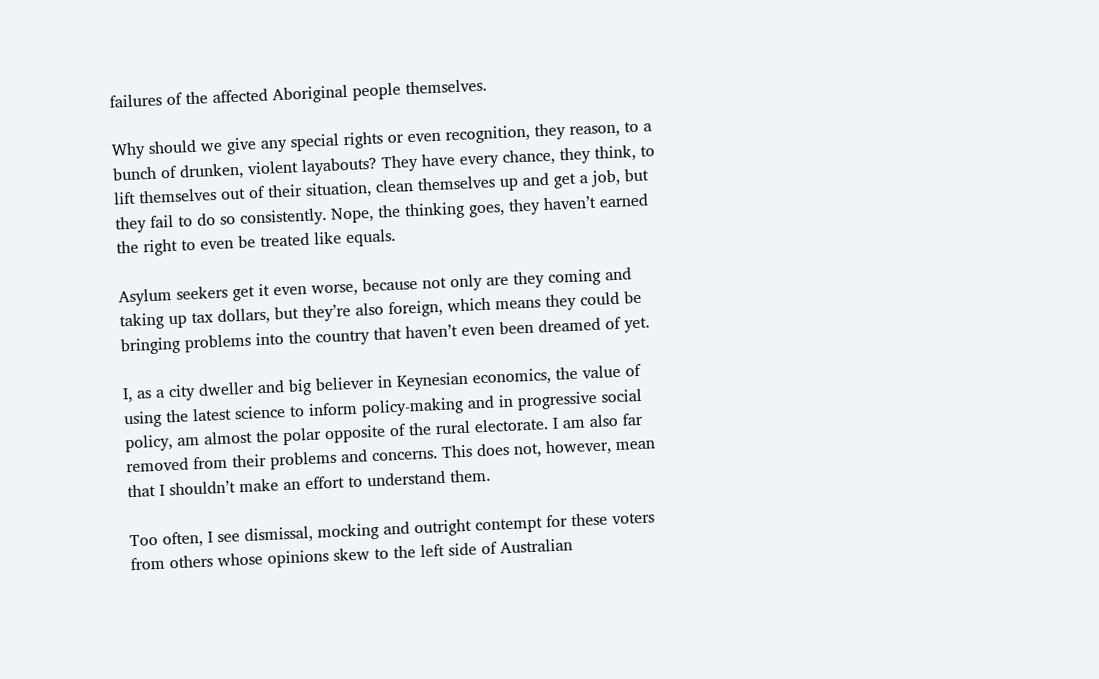failures of the affected Aboriginal people themselves.

Why should we give any special rights or even recognition, they reason, to a bunch of drunken, violent layabouts? They have every chance, they think, to lift themselves out of their situation, clean themselves up and get a job, but they fail to do so consistently. Nope, the thinking goes, they haven’t earned the right to even be treated like equals.

Asylum seekers get it even worse, because not only are they coming and taking up tax dollars, but they’re also foreign, which means they could be bringing problems into the country that haven’t even been dreamed of yet.

I, as a city dweller and big believer in Keynesian economics, the value of using the latest science to inform policy-making and in progressive social policy, am almost the polar opposite of the rural electorate. I am also far removed from their problems and concerns. This does not, however, mean that I shouldn’t make an effort to understand them.

Too often, I see dismissal, mocking and outright contempt for these voters from others whose opinions skew to the left side of Australian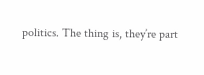politics. The thing is, they’re part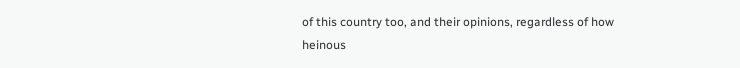of this country too, and their opinions, regardless of how heinous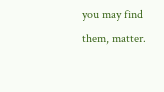you may find them, matter.